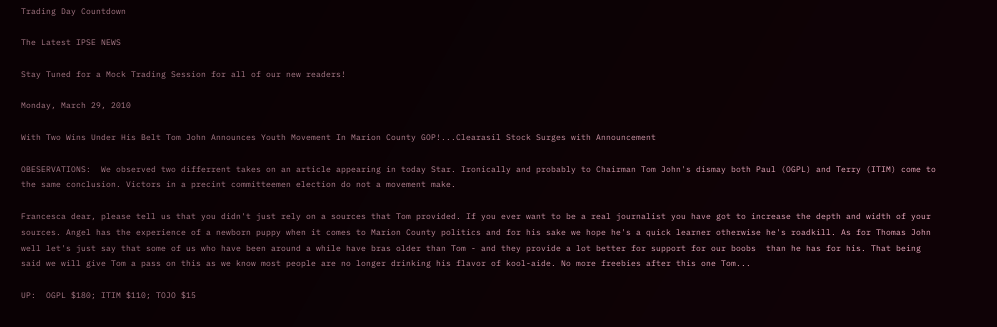Trading Day Countdown

The Latest IPSE NEWS

Stay Tuned for a Mock Trading Session for all of our new readers!

Monday, March 29, 2010

With Two Wins Under His Belt Tom John Announces Youth Movement In Marion County GOP!...Clearasil Stock Surges with Announcement

OBESERVATIONS:  We observed two differrent takes on an article appearing in today Star. Ironically and probably to Chairman Tom John's dismay both Paul (OGPL) and Terry (ITIM) come to the same conclusion. Victors in a precint committeemen election do not a movement make.

Francesca dear, please tell us that you didn't just rely on a sources that Tom provided. If you ever want to be a real journalist you have got to increase the depth and width of your sources. Angel has the experience of a newborn puppy when it comes to Marion County politics and for his sake we hope he's a quick learner otherwise he's roadkill. As for Thomas John well let's just say that some of us who have been around a while have bras older than Tom - and they provide a lot better for support for our boobs  than he has for his. That being said we will give Tom a pass on this as we know most people are no longer drinking his flavor of kool-aide. No more freebies after this one Tom...

UP:  OGPL $180; ITIM $110; TOJO $15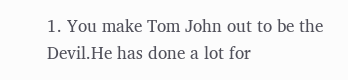1. You make Tom John out to be the Devil.He has done a lot for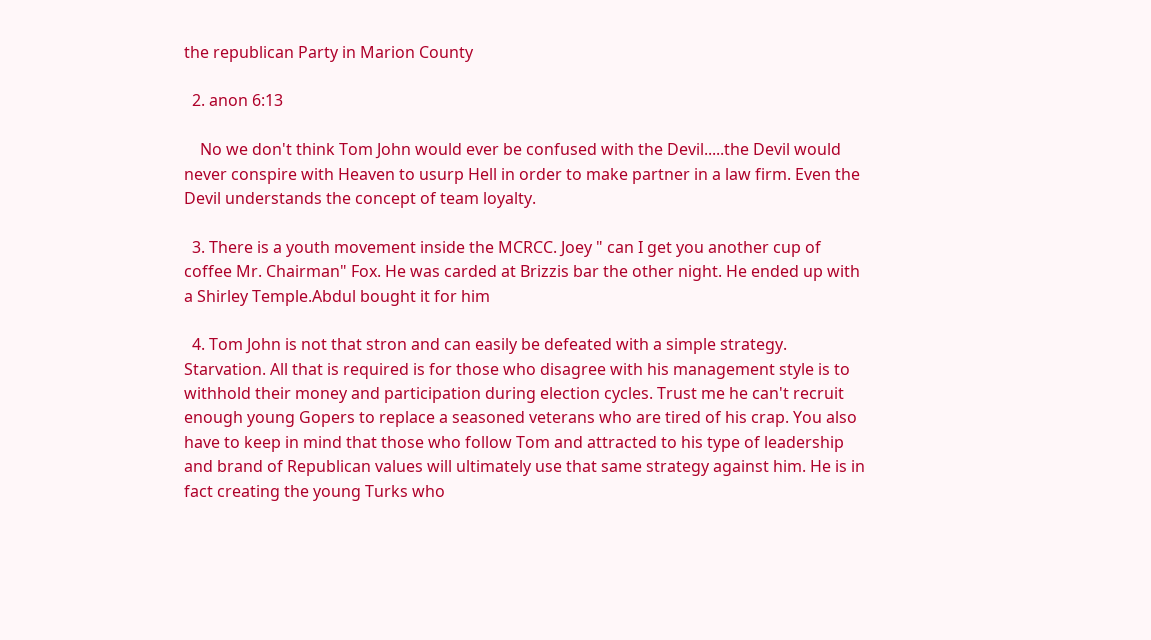the republican Party in Marion County

  2. anon 6:13

    No we don't think Tom John would ever be confused with the Devil.....the Devil would never conspire with Heaven to usurp Hell in order to make partner in a law firm. Even the Devil understands the concept of team loyalty.

  3. There is a youth movement inside the MCRCC. Joey " can I get you another cup of coffee Mr. Chairman" Fox. He was carded at Brizzis bar the other night. He ended up with a Shirley Temple.Abdul bought it for him

  4. Tom John is not that stron and can easily be defeated with a simple strategy. Starvation. All that is required is for those who disagree with his management style is to withhold their money and participation during election cycles. Trust me he can't recruit enough young Gopers to replace a seasoned veterans who are tired of his crap. You also have to keep in mind that those who follow Tom and attracted to his type of leadership and brand of Republican values will ultimately use that same strategy against him. He is in fact creating the young Turks who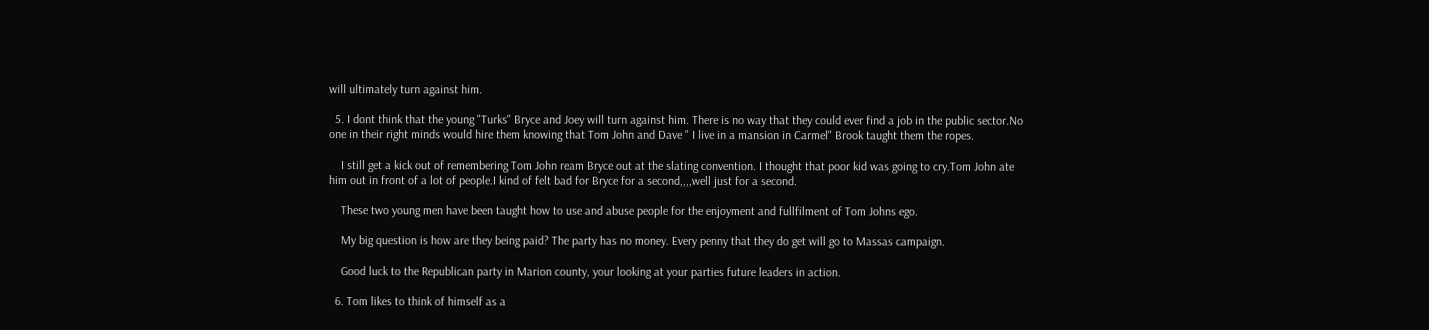will ultimately turn against him.

  5. I dont think that the young "Turks" Bryce and Joey will turn against him. There is no way that they could ever find a job in the public sector.No one in their right minds would hire them knowing that Tom John and Dave " I live in a mansion in Carmel" Brook taught them the ropes.

    I still get a kick out of remembering Tom John ream Bryce out at the slating convention. I thought that poor kid was going to cry.Tom John ate him out in front of a lot of people.I kind of felt bad for Bryce for a second,,,,well just for a second.

    These two young men have been taught how to use and abuse people for the enjoyment and fullfilment of Tom Johns ego.

    My big question is how are they being paid? The party has no money. Every penny that they do get will go to Massas campaign.

    Good luck to the Republican party in Marion county, your looking at your parties future leaders in action.

  6. Tom likes to think of himself as a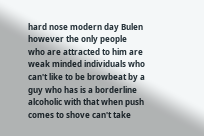hard nose modern day Bulen however the only people who are attracted to him are weak minded individuals who can't like to be browbeat by a guy who has is a borderline alcoholic with that when push comes to shove can't take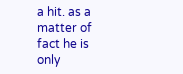a hit. as a matter of fact he is only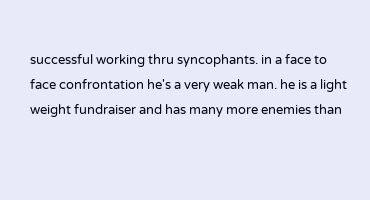successful working thru syncophants. in a face to face confrontation he's a very weak man. he is a light weight fundraiser and has many more enemies than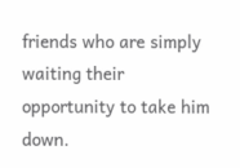friends who are simply waiting their opportunity to take him down.